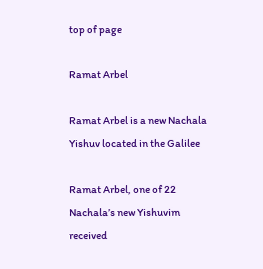top of page

Ramat Arbel

Ramat Arbel is a new Nachala Yishuv located in the Galilee

Ramat Arbel, one of 22 Nachala’s new Yishuvim received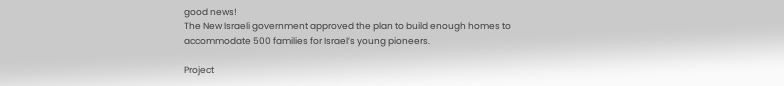good news!
The New Israeli government approved the plan to build enough homes to accommodate 500 families for Israel’s young pioneers.

Project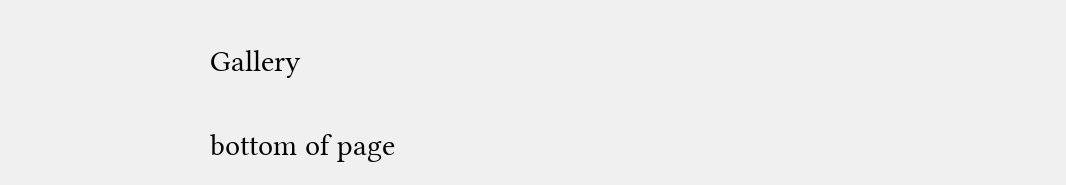Gallery

bottom of page